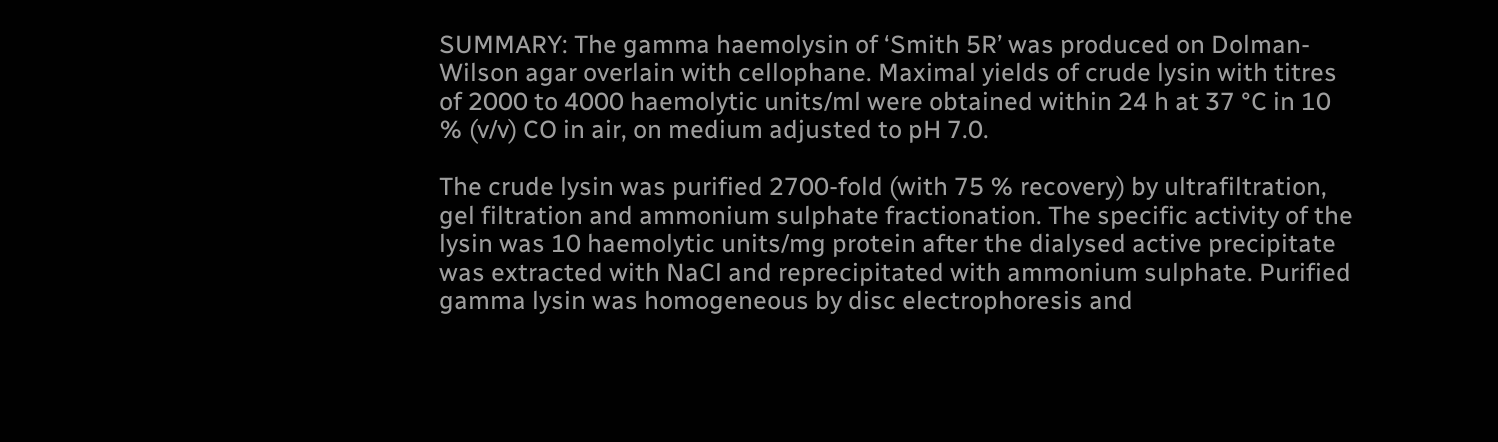SUMMARY: The gamma haemolysin of ‘Smith 5R’ was produced on Dolman-Wilson agar overlain with cellophane. Maximal yields of crude lysin with titres of 2000 to 4000 haemolytic units/ml were obtained within 24 h at 37 °C in 10 % (v/v) CO in air, on medium adjusted to pH 7.0.

The crude lysin was purified 2700-fold (with 75 % recovery) by ultrafiltration, gel filtration and ammonium sulphate fractionation. The specific activity of the lysin was 10 haemolytic units/mg protein after the dialysed active precipitate was extracted with NaCl and reprecipitated with ammonium sulphate. Purified gamma lysin was homogeneous by disc electrophoresis and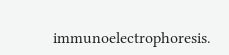immunoelectrophoresis.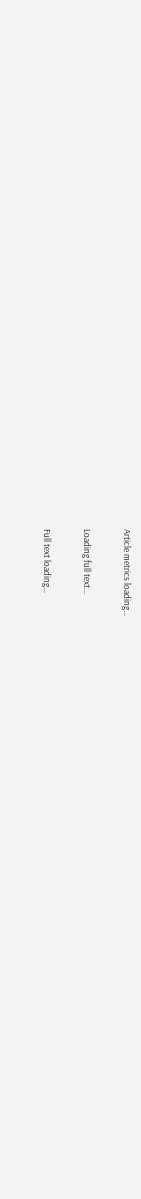Article metrics loading...

Loading full text...

Full text loading...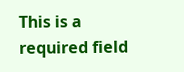This is a required field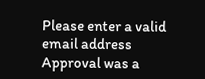Please enter a valid email address
Approval was a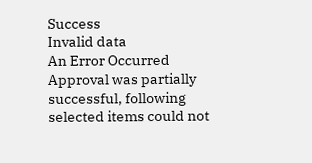Success
Invalid data
An Error Occurred
Approval was partially successful, following selected items could not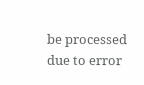be processed due to error